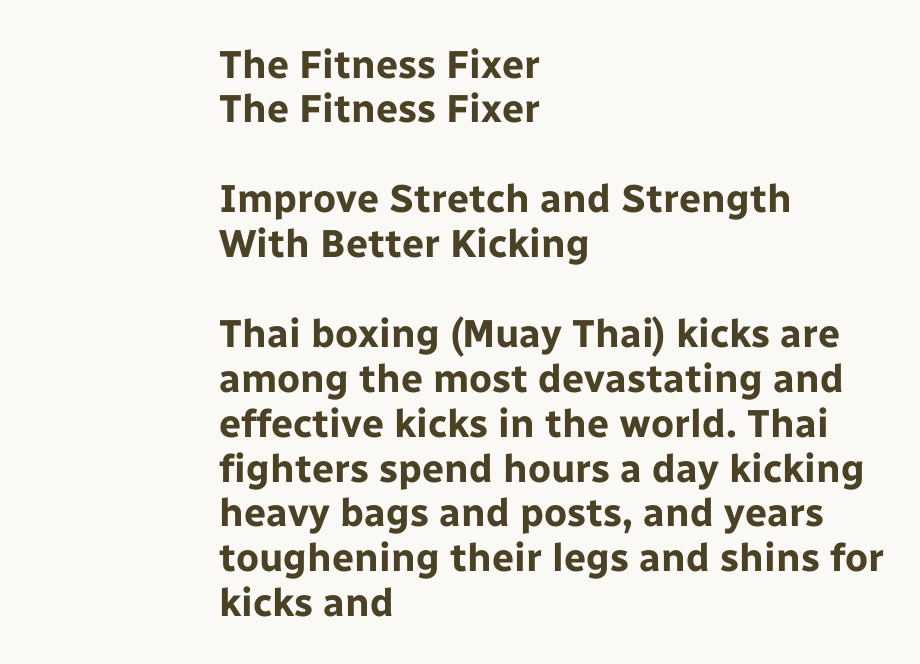The Fitness Fixer
The Fitness Fixer

Improve Stretch and Strength With Better Kicking

Thai boxing (Muay Thai) kicks are among the most devastating and effective kicks in the world. Thai fighters spend hours a day kicking heavy bags and posts, and years toughening their legs and shins for kicks and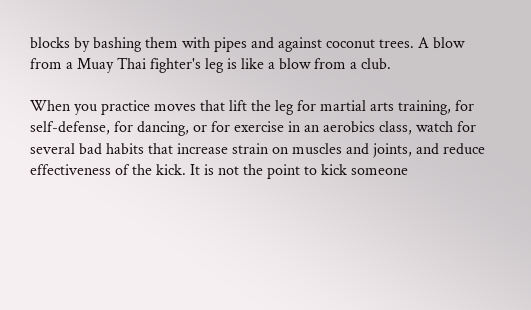blocks by bashing them with pipes and against coconut trees. A blow from a Muay Thai fighter's leg is like a blow from a club.

When you practice moves that lift the leg for martial arts training, for self-defense, for dancing, or for exercise in an aerobics class, watch for several bad habits that increase strain on muscles and joints, and reduce effectiveness of the kick. It is not the point to kick someone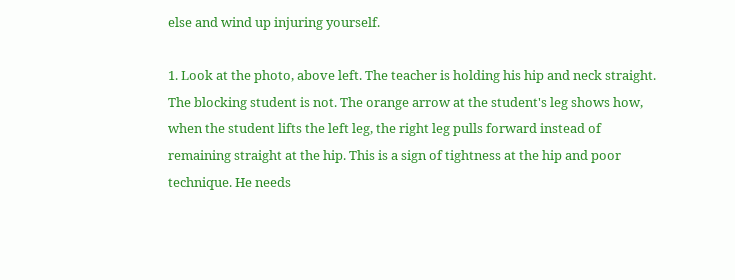else and wind up injuring yourself.

1. Look at the photo, above left. The teacher is holding his hip and neck straight. The blocking student is not. The orange arrow at the student's leg shows how, when the student lifts the left leg, the right leg pulls forward instead of remaining straight at the hip. This is a sign of tightness at the hip and poor technique. He needs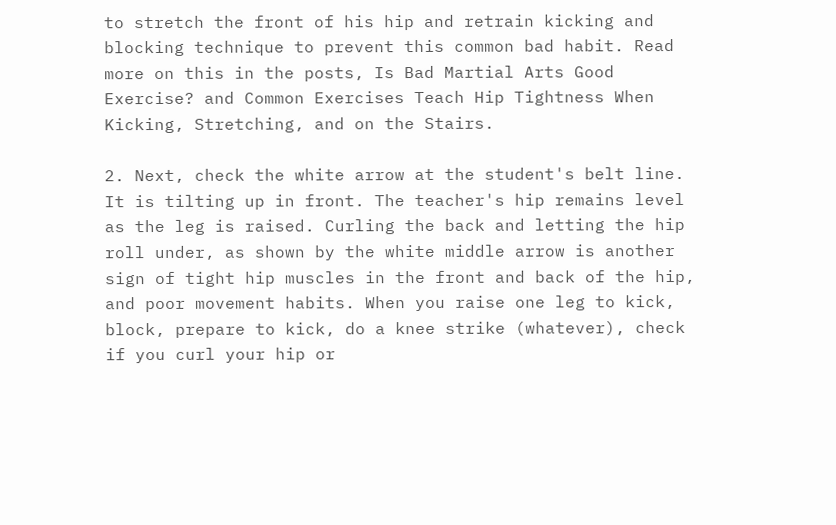to stretch the front of his hip and retrain kicking and blocking technique to prevent this common bad habit. Read more on this in the posts, Is Bad Martial Arts Good Exercise? and Common Exercises Teach Hip Tightness When Kicking, Stretching, and on the Stairs.

2. Next, check the white arrow at the student's belt line. It is tilting up in front. The teacher's hip remains level as the leg is raised. Curling the back and letting the hip roll under, as shown by the white middle arrow is another sign of tight hip muscles in the front and back of the hip, and poor movement habits. When you raise one leg to kick, block, prepare to kick, do a knee strike (whatever), check if you curl your hip or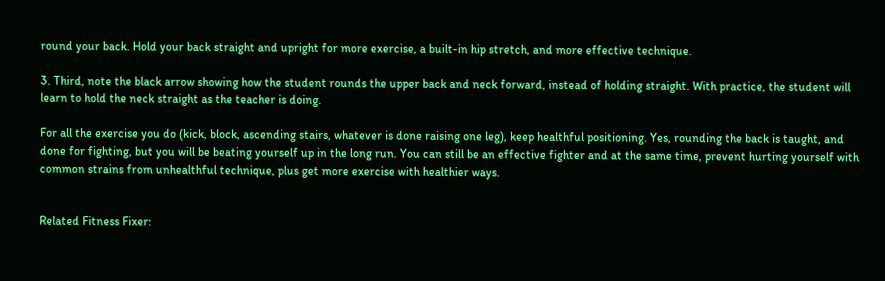round your back. Hold your back straight and upright for more exercise, a built-in hip stretch, and more effective technique.

3. Third, note the black arrow showing how the student rounds the upper back and neck forward, instead of holding straight. With practice, the student will learn to hold the neck straight as the teacher is doing.

For all the exercise you do (kick, block, ascending stairs, whatever is done raising one leg), keep healthful positioning. Yes, rounding the back is taught, and done for fighting, but you will be beating yourself up in the long run. You can still be an effective fighter and at the same time, prevent hurting yourself with common strains from unhealthful technique, plus get more exercise with healthier ways.


Related Fitness Fixer: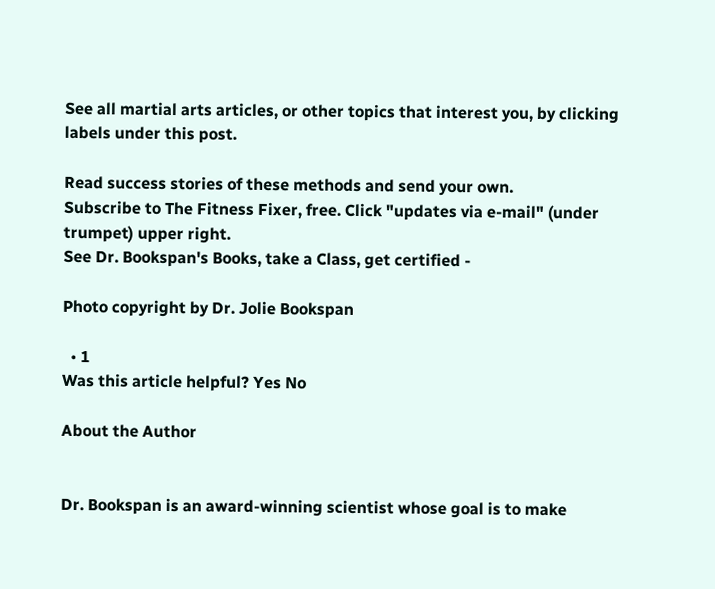See all martial arts articles, or other topics that interest you, by clicking labels under this post.

Read success stories of these methods and send your own.
Subscribe to The Fitness Fixer, free. Click "updates via e-mail" (under trumpet) upper right.
See Dr. Bookspan's Books, take a Class, get certified -

Photo copyright by Dr. Jolie Bookspan

  • 1
Was this article helpful? Yes No

About the Author


Dr. Bookspan is an award-winning scientist whose goal is to make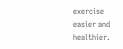exercise easier and healthier.